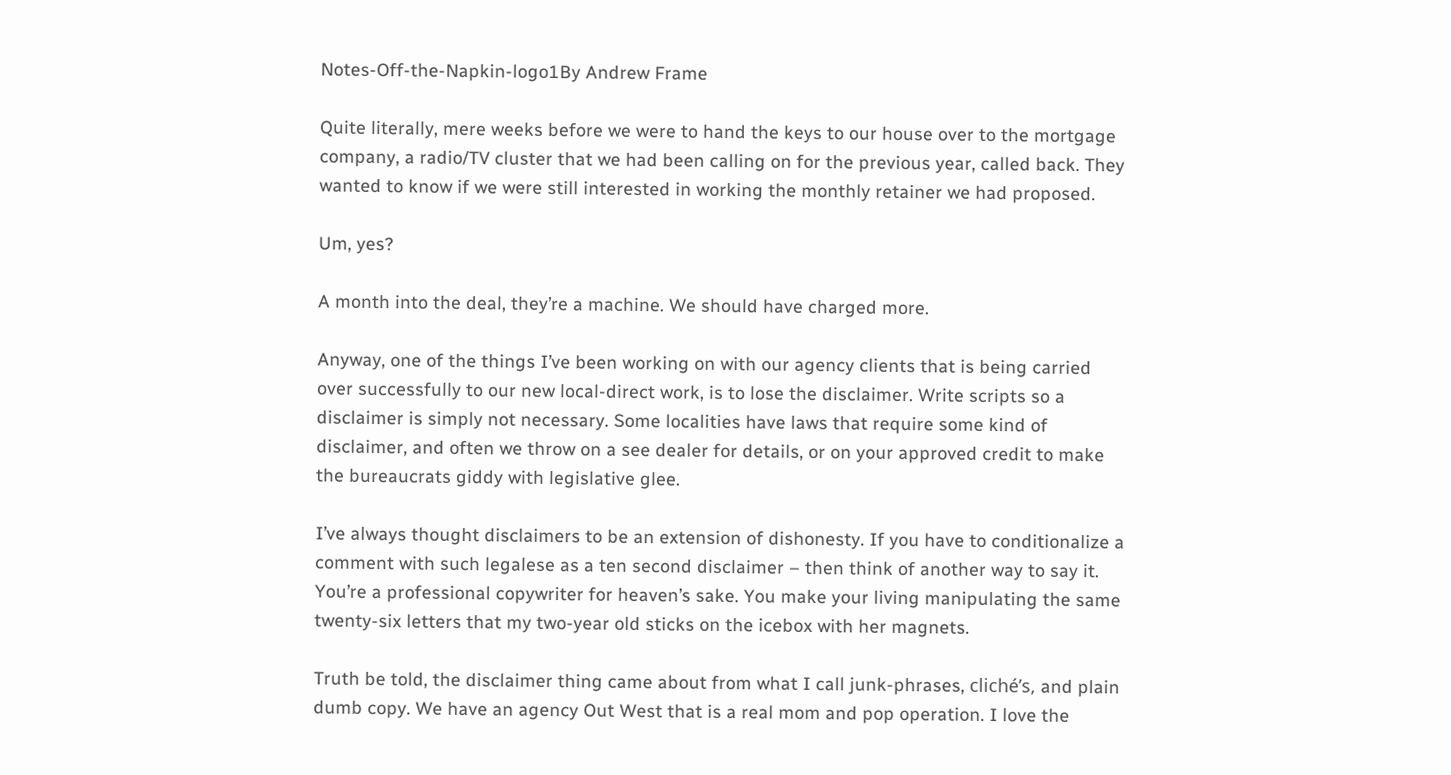Notes-Off-the-Napkin-logo1By Andrew Frame

Quite literally, mere weeks before we were to hand the keys to our house over to the mortgage company, a radio/TV cluster that we had been calling on for the previous year, called back. They wanted to know if we were still interested in working the monthly retainer we had proposed.

Um, yes?

A month into the deal, they’re a machine. We should have charged more.

Anyway, one of the things I’ve been working on with our agency clients that is being carried over successfully to our new local-direct work, is to lose the disclaimer. Write scripts so a disclaimer is simply not necessary. Some localities have laws that require some kind of disclaimer, and often we throw on a see dealer for details, or on your approved credit to make the bureaucrats giddy with legislative glee.

I’ve always thought disclaimers to be an extension of dishonesty. If you have to conditionalize a comment with such legalese as a ten second disclaimer – then think of another way to say it. You’re a professional copywriter for heaven’s sake. You make your living manipulating the same twenty-six letters that my two-year old sticks on the icebox with her magnets.

Truth be told, the disclaimer thing came about from what I call junk-phrases, cliché’s, and plain dumb copy. We have an agency Out West that is a real mom and pop operation. I love the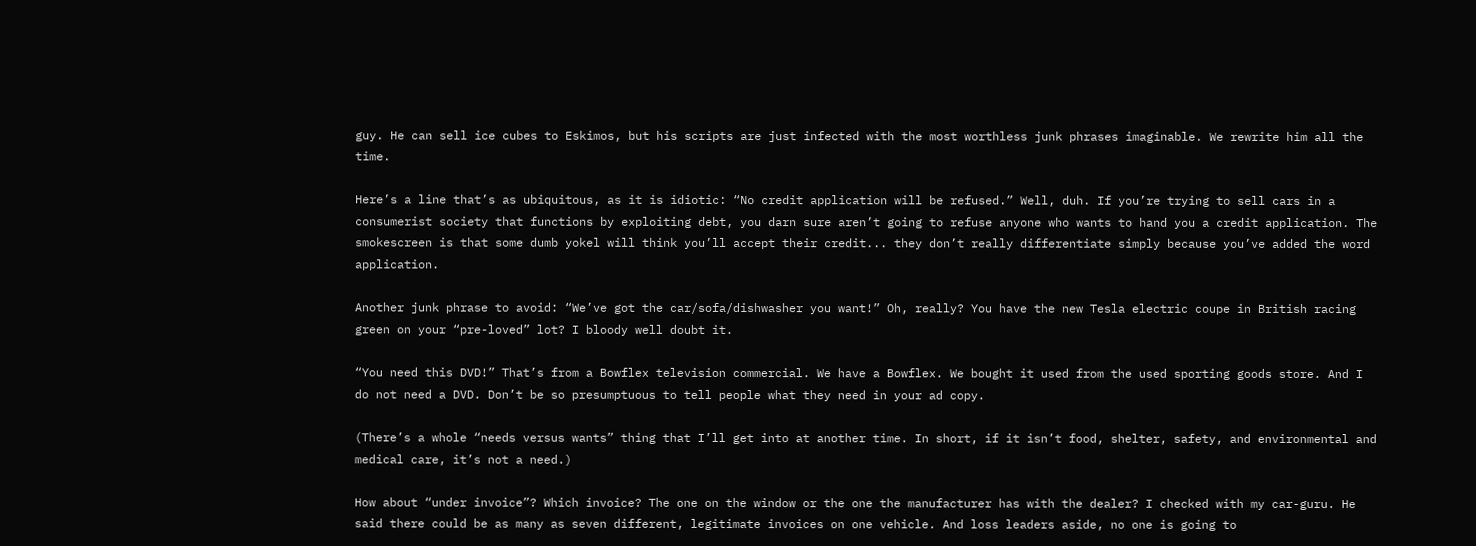guy. He can sell ice cubes to Eskimos, but his scripts are just infected with the most worthless junk phrases imaginable. We rewrite him all the time.

Here’s a line that’s as ubiquitous, as it is idiotic: “No credit application will be refused.” Well, duh. If you’re trying to sell cars in a consumerist society that functions by exploiting debt, you darn sure aren’t going to refuse anyone who wants to hand you a credit application. The smokescreen is that some dumb yokel will think you’ll accept their credit... they don’t really differentiate simply because you’ve added the word application.

Another junk phrase to avoid: “We’ve got the car/sofa/dishwasher you want!” Oh, really? You have the new Tesla electric coupe in British racing green on your “pre-loved” lot? I bloody well doubt it.

“You need this DVD!” That’s from a Bowflex television commercial. We have a Bowflex. We bought it used from the used sporting goods store. And I do not need a DVD. Don’t be so presumptuous to tell people what they need in your ad copy.

(There’s a whole “needs versus wants” thing that I’ll get into at another time. In short, if it isn’t food, shelter, safety, and environmental and medical care, it’s not a need.)

How about “under invoice”? Which invoice? The one on the window or the one the manufacturer has with the dealer? I checked with my car-guru. He said there could be as many as seven different, legitimate invoices on one vehicle. And loss leaders aside, no one is going to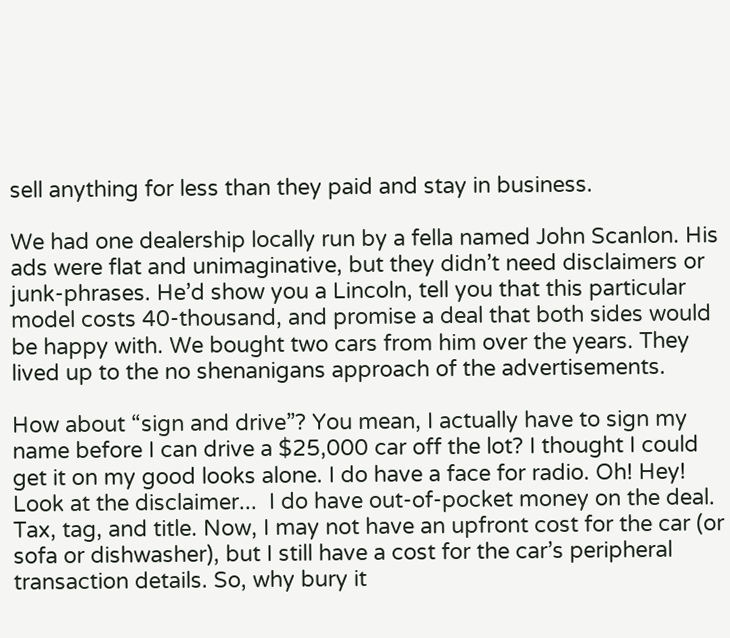sell anything for less than they paid and stay in business.

We had one dealership locally run by a fella named John Scanlon. His ads were flat and unimaginative, but they didn’t need disclaimers or junk-phrases. He’d show you a Lincoln, tell you that this particular model costs 40-thousand, and promise a deal that both sides would be happy with. We bought two cars from him over the years. They lived up to the no shenanigans approach of the advertisements.

How about “sign and drive”? You mean, I actually have to sign my name before I can drive a $25,000 car off the lot? I thought I could get it on my good looks alone. I do have a face for radio. Oh! Hey! Look at the disclaimer...  I do have out-of-pocket money on the deal. Tax, tag, and title. Now, I may not have an upfront cost for the car (or sofa or dishwasher), but I still have a cost for the car’s peripheral transaction details. So, why bury it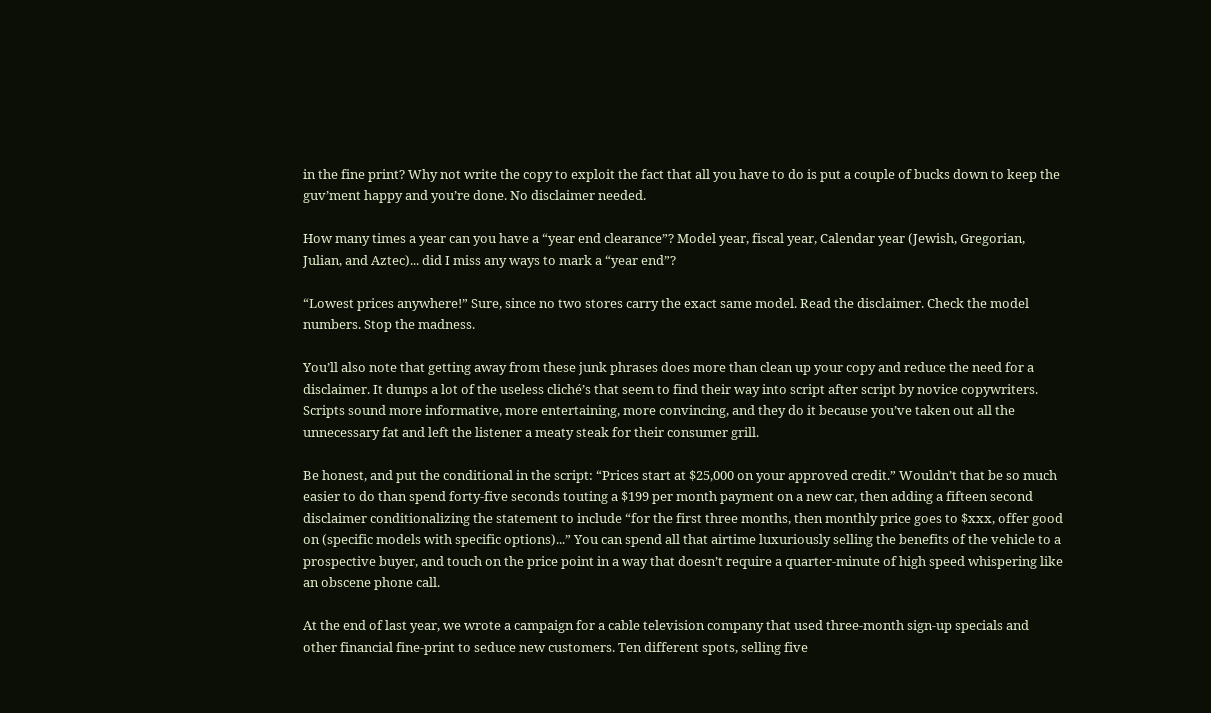in the fine print? Why not write the copy to exploit the fact that all you have to do is put a couple of bucks down to keep the guv’ment happy and you’re done. No disclaimer needed.

How many times a year can you have a “year end clearance”? Model year, fiscal year, Calendar year (Jewish, Gregorian, Julian, and Aztec)... did I miss any ways to mark a “year end”?

“Lowest prices anywhere!” Sure, since no two stores carry the exact same model. Read the disclaimer. Check the model numbers. Stop the madness.

You’ll also note that getting away from these junk phrases does more than clean up your copy and reduce the need for a disclaimer. It dumps a lot of the useless cliché’s that seem to find their way into script after script by novice copywriters. Scripts sound more informative, more entertaining, more convincing, and they do it because you’ve taken out all the unnecessary fat and left the listener a meaty steak for their consumer grill.

Be honest, and put the conditional in the script: “Prices start at $25,000 on your approved credit.” Wouldn’t that be so much easier to do than spend forty-five seconds touting a $199 per month payment on a new car, then adding a fifteen second disclaimer conditionalizing the statement to include “for the first three months, then monthly price goes to $xxx, offer good on (specific models with specific options)...” You can spend all that airtime luxuriously selling the benefits of the vehicle to a prospective buyer, and touch on the price point in a way that doesn’t require a quarter-minute of high speed whispering like an obscene phone call.

At the end of last year, we wrote a campaign for a cable television company that used three-month sign-up specials and other financial fine-print to seduce new customers. Ten different spots, selling five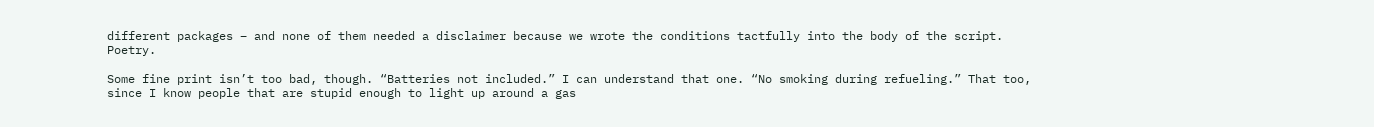different packages – and none of them needed a disclaimer because we wrote the conditions tactfully into the body of the script. Poetry.

Some fine print isn’t too bad, though. “Batteries not included.” I can understand that one. “No smoking during refueling.” That too, since I know people that are stupid enough to light up around a gas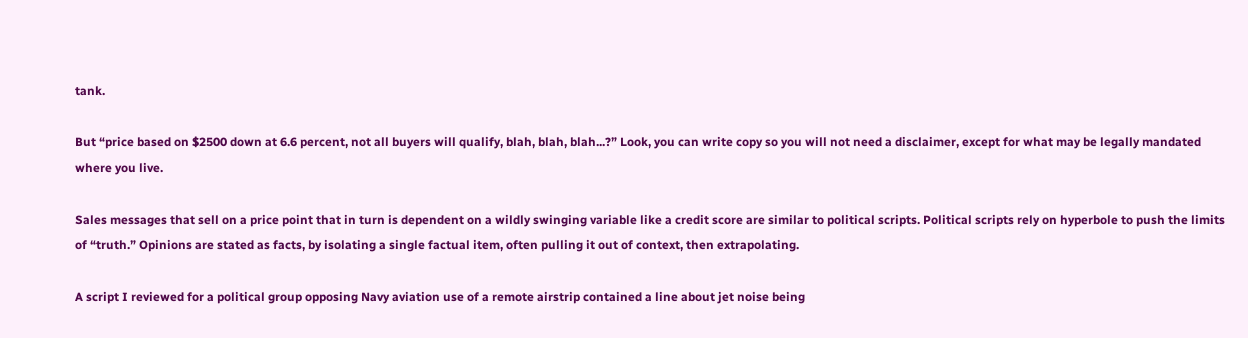tank.

But “price based on $2500 down at 6.6 percent, not all buyers will qualify, blah, blah, blah...?” Look, you can write copy so you will not need a disclaimer, except for what may be legally mandated where you live.

Sales messages that sell on a price point that in turn is dependent on a wildly swinging variable like a credit score are similar to political scripts. Political scripts rely on hyperbole to push the limits of “truth.” Opinions are stated as facts, by isolating a single factual item, often pulling it out of context, then extrapolating.

A script I reviewed for a political group opposing Navy aviation use of a remote airstrip contained a line about jet noise being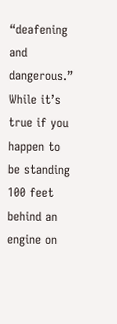“deafening and dangerous.” While it’s true if you happen to be standing 100 feet behind an engine on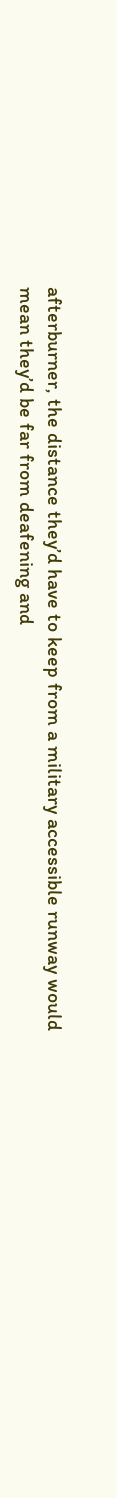afterburner, the distance they’d have to keep from a military accessible runway would mean they’d be far from deafening and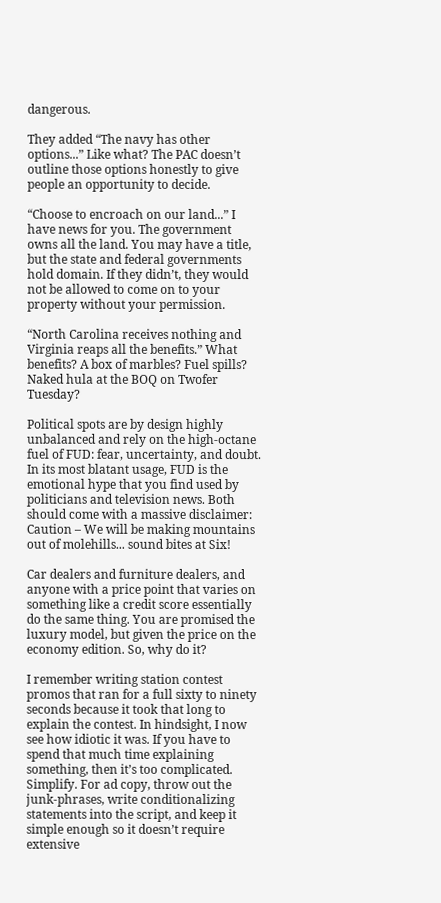dangerous.

They added “The navy has other options...” Like what? The PAC doesn’t outline those options honestly to give people an opportunity to decide.

“Choose to encroach on our land...” I have news for you. The government owns all the land. You may have a title, but the state and federal governments hold domain. If they didn’t, they would not be allowed to come on to your property without your permission.

“North Carolina receives nothing and Virginia reaps all the benefits.” What benefits? A box of marbles? Fuel spills? Naked hula at the BOQ on Twofer Tuesday?

Political spots are by design highly unbalanced and rely on the high-octane fuel of FUD: fear, uncertainty, and doubt. In its most blatant usage, FUD is the emotional hype that you find used by politicians and television news. Both should come with a massive disclaimer: Caution – We will be making mountains out of molehills... sound bites at Six!

Car dealers and furniture dealers, and anyone with a price point that varies on something like a credit score essentially do the same thing. You are promised the luxury model, but given the price on the economy edition. So, why do it?

I remember writing station contest promos that ran for a full sixty to ninety seconds because it took that long to explain the contest. In hindsight, I now see how idiotic it was. If you have to spend that much time explaining something, then it’s too complicated. Simplify. For ad copy, throw out the junk-phrases, write conditionalizing statements into the script, and keep it simple enough so it doesn’t require extensive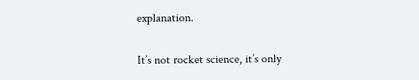explanation.

It’s not rocket science, it’s only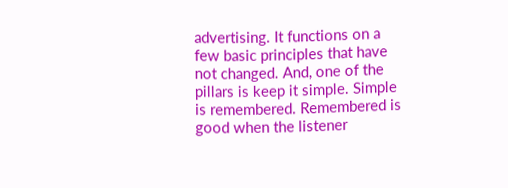advertising. It functions on a few basic principles that have not changed. And, one of the pillars is keep it simple. Simple is remembered. Remembered is good when the listener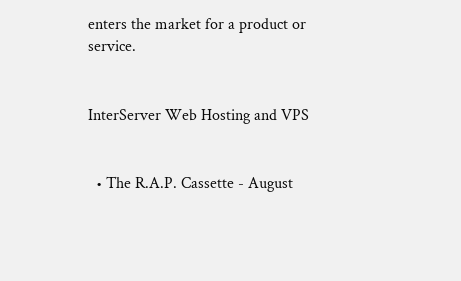enters the market for a product or service.


InterServer Web Hosting and VPS


  • The R.A.P. Cassette - August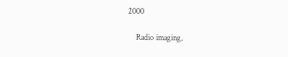2000

    Radio imaging,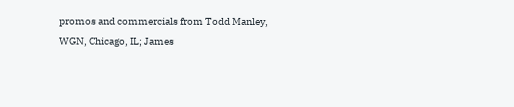promos and commercials from Todd Manley, WGN, Chicago, IL; James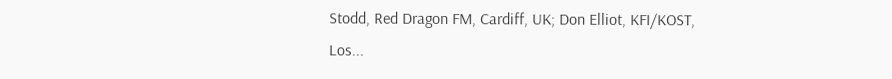Stodd, Red Dragon FM, Cardiff, UK; Don Elliot, KFI/KOST, Los...